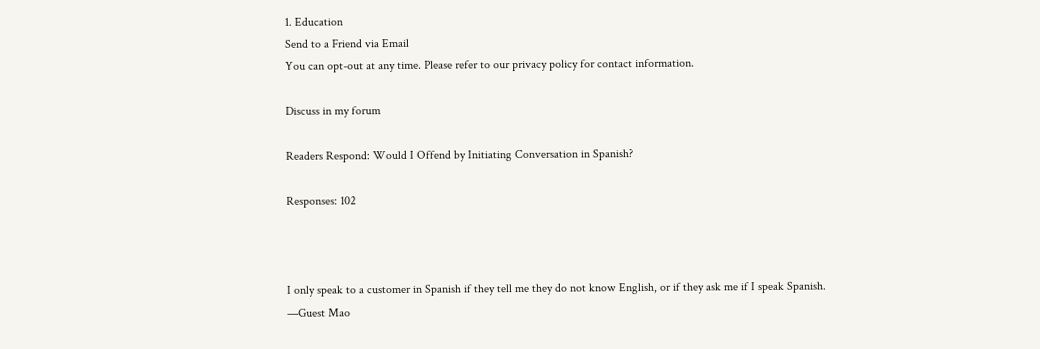1. Education
Send to a Friend via Email
You can opt-out at any time. Please refer to our privacy policy for contact information.

Discuss in my forum

Readers Respond: Would I Offend by Initiating Conversation in Spanish?

Responses: 102



I only speak to a customer in Spanish if they tell me they do not know English, or if they ask me if I speak Spanish.
—Guest Mao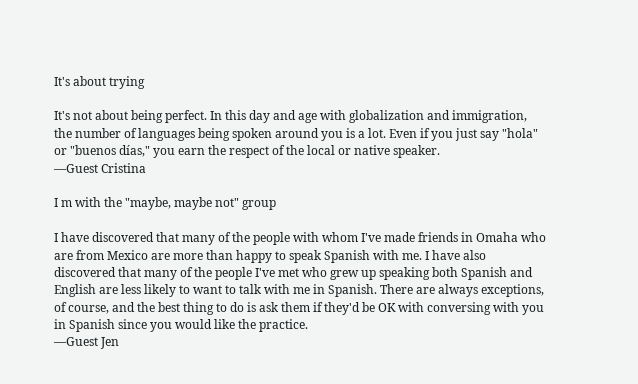It's about trying

It's not about being perfect. In this day and age with globalization and immigration, the number of languages being spoken around you is a lot. Even if you just say "hola" or "buenos días," you earn the respect of the local or native speaker.
—Guest Cristina

I m with the "maybe, maybe not" group

I have discovered that many of the people with whom I've made friends in Omaha who are from Mexico are more than happy to speak Spanish with me. I have also discovered that many of the people I've met who grew up speaking both Spanish and English are less likely to want to talk with me in Spanish. There are always exceptions, of course, and the best thing to do is ask them if they'd be OK with conversing with you in Spanish since you would like the practice.
—Guest Jen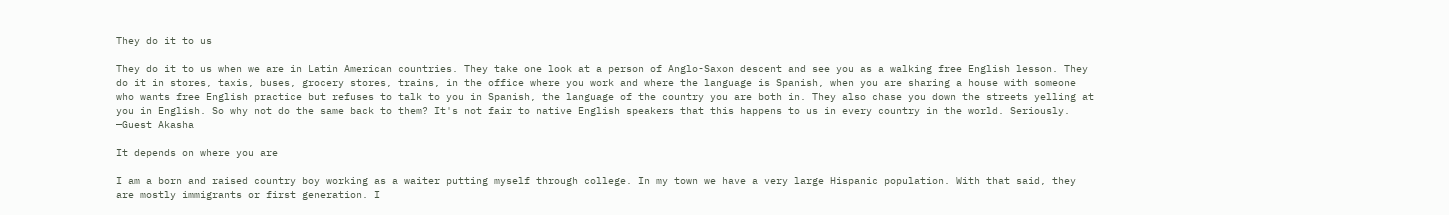They do it to us

They do it to us when we are in Latin American countries. They take one look at a person of Anglo-Saxon descent and see you as a walking free English lesson. They do it in stores, taxis, buses, grocery stores, trains, in the office where you work and where the language is Spanish, when you are sharing a house with someone who wants free English practice but refuses to talk to you in Spanish, the language of the country you are both in. They also chase you down the streets yelling at you in English. So why not do the same back to them? It's not fair to native English speakers that this happens to us in every country in the world. Seriously.
—Guest Akasha

It depends on where you are

I am a born and raised country boy working as a waiter putting myself through college. In my town we have a very large Hispanic population. With that said, they are mostly immigrants or first generation. I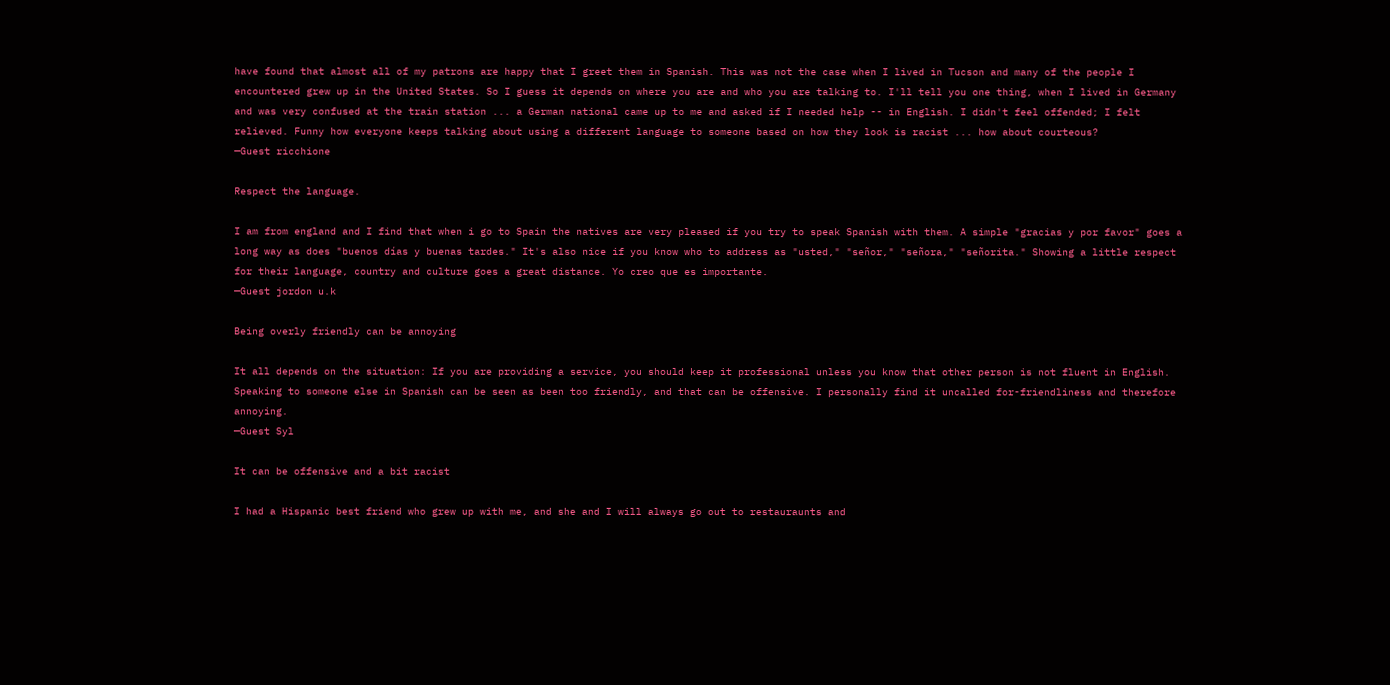have found that almost all of my patrons are happy that I greet them in Spanish. This was not the case when I lived in Tucson and many of the people I encountered grew up in the United States. So I guess it depends on where you are and who you are talking to. I'll tell you one thing, when I lived in Germany and was very confused at the train station ... a German national came up to me and asked if I needed help -- in English. I didn't feel offended; I felt relieved. Funny how everyone keeps talking about using a different language to someone based on how they look is racist ... how about courteous?
—Guest ricchione

Respect the language.

I am from england and I find that when i go to Spain the natives are very pleased if you try to speak Spanish with them. A simple "gracias y por favor" goes a long way as does "buenos días y buenas tardes." It's also nice if you know who to address as "usted," "señor," "señora," "señorita." Showing a little respect for their language, country and culture goes a great distance. Yo creo que es importante.
—Guest jordon u.k

Being overly friendly can be annoying

It all depends on the situation: If you are providing a service, you should keep it professional unless you know that other person is not fluent in English. Speaking to someone else in Spanish can be seen as been too friendly, and that can be offensive. I personally find it uncalled for-friendliness and therefore annoying.
—Guest Syl

It can be offensive and a bit racist

I had a Hispanic best friend who grew up with me, and she and I will always go out to restauraunts and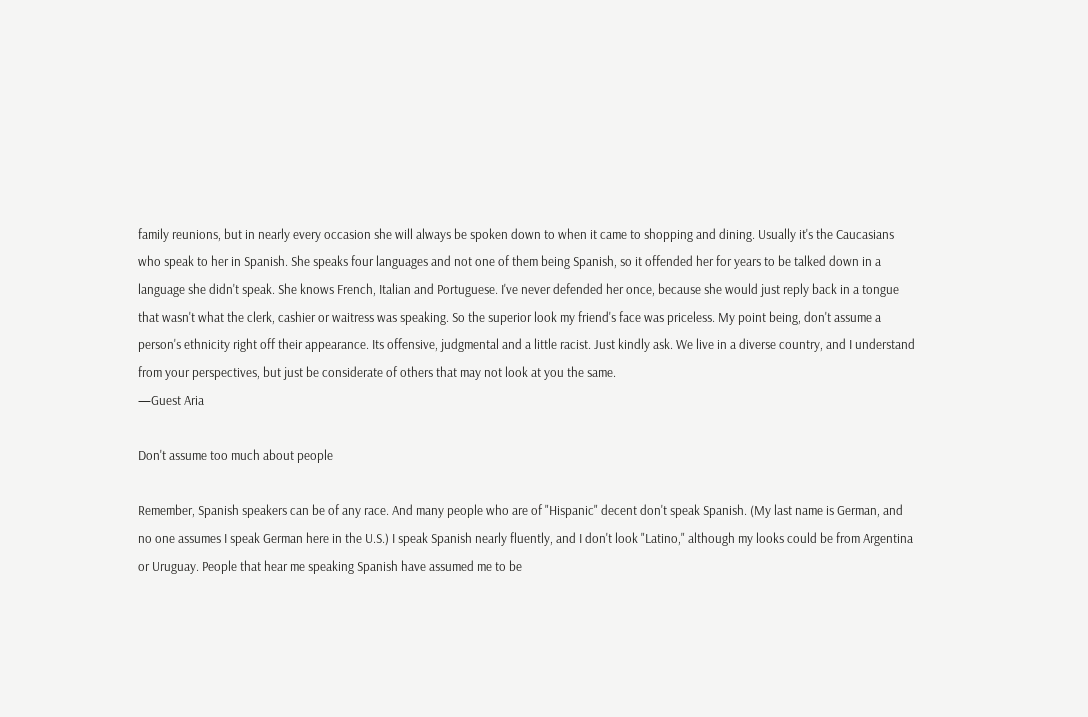family reunions, but in nearly every occasion she will always be spoken down to when it came to shopping and dining. Usually it's the Caucasians who speak to her in Spanish. She speaks four languages and not one of them being Spanish, so it offended her for years to be talked down in a language she didn't speak. She knows French, Italian and Portuguese. I've never defended her once, because she would just reply back in a tongue that wasn't what the clerk, cashier or waitress was speaking. So the superior look my friend's face was priceless. My point being, don't assume a person's ethnicity right off their appearance. Its offensive, judgmental and a little racist. Just kindly ask. We live in a diverse country, and I understand from your perspectives, but just be considerate of others that may not look at you the same.
—Guest Aria

Don't assume too much about people

Remember, Spanish speakers can be of any race. And many people who are of "Hispanic" decent don't speak Spanish. (My last name is German, and no one assumes I speak German here in the U.S.) I speak Spanish nearly fluently, and I don't look "Latino," although my looks could be from Argentina or Uruguay. People that hear me speaking Spanish have assumed me to be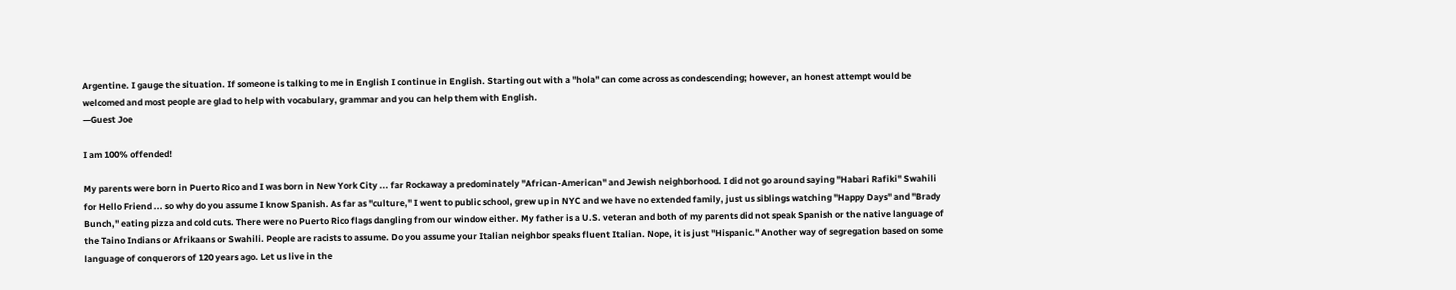Argentine. I gauge the situation. If someone is talking to me in English I continue in English. Starting out with a "hola" can come across as condescending; however, an honest attempt would be welcomed and most people are glad to help with vocabulary, grammar and you can help them with English.
—Guest Joe

I am 100% offended!

My parents were born in Puerto Rico and I was born in New York City ... far Rockaway a predominately "African-American" and Jewish neighborhood. I did not go around saying "Habari Rafiki" Swahili for Hello Friend ... so why do you assume I know Spanish. As far as "culture," I went to public school, grew up in NYC and we have no extended family, just us siblings watching "Happy Days" and "Brady Bunch," eating pizza and cold cuts. There were no Puerto Rico flags dangling from our window either. My father is a U.S. veteran and both of my parents did not speak Spanish or the native language of the Taino Indians or Afrikaans or Swahili. People are racists to assume. Do you assume your Italian neighbor speaks fluent Italian. Nope, it is just "Hispanic." Another way of segregation based on some language of conquerors of 120 years ago. Let us live in the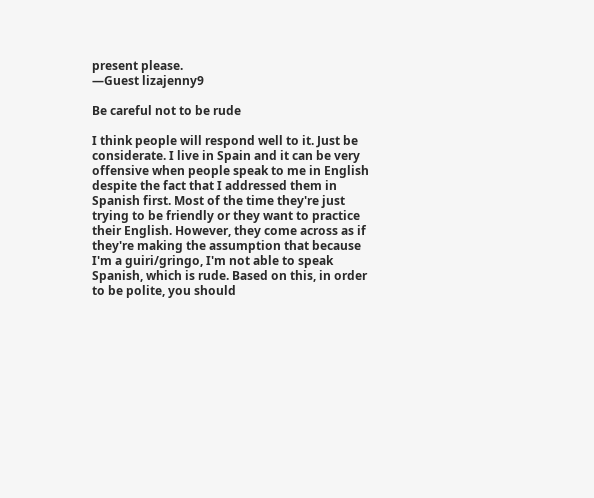present please.
—Guest lizajenny9

Be careful not to be rude

I think people will respond well to it. Just be considerate. I live in Spain and it can be very offensive when people speak to me in English despite the fact that I addressed them in Spanish first. Most of the time they're just trying to be friendly or they want to practice their English. However, they come across as if they're making the assumption that because I'm a guiri/gringo, I'm not able to speak Spanish, which is rude. Based on this, in order to be polite, you should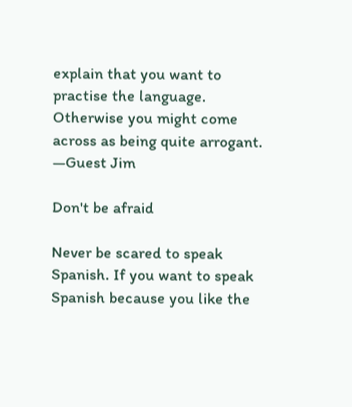explain that you want to practise the language. Otherwise you might come across as being quite arrogant.
—Guest Jim

Don't be afraid

Never be scared to speak Spanish. If you want to speak Spanish because you like the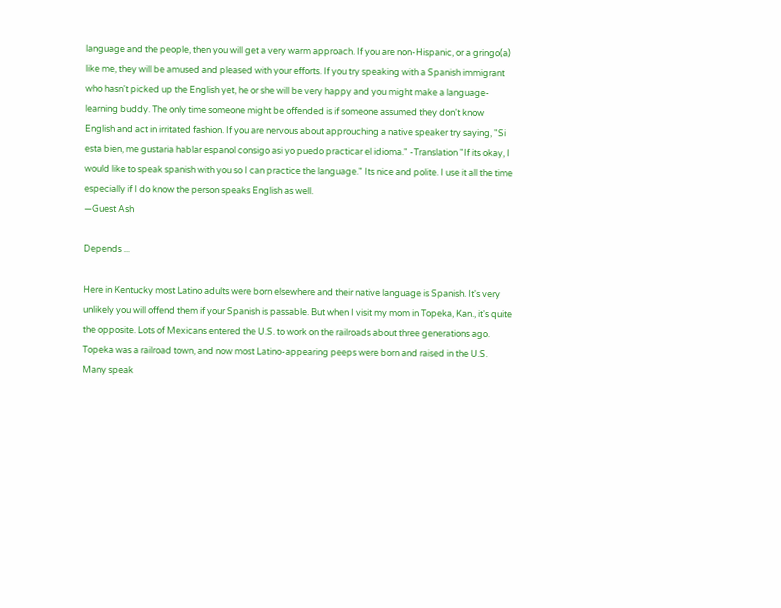language and the people, then you will get a very warm approach. If you are non-Hispanic, or a gringo(a) like me, they will be amused and pleased with your efforts. If you try speaking with a Spanish immigrant who hasn't picked up the English yet, he or she will be very happy and you might make a language-learning buddy. The only time someone might be offended is if someone assumed they don't know English and act in irritated fashion. If you are nervous about approuching a native speaker try saying, "Si esta bien, me gustaria hablar espanol consigo asi yo puedo practicar el idioma." -Translation "If its okay, I would like to speak spanish with you so I can practice the language." Its nice and polite. I use it all the time especially if I do know the person speaks English as well.
—Guest Ash

Depends ...

Here in Kentucky most Latino adults were born elsewhere and their native language is Spanish. It's very unlikely you will offend them if your Spanish is passable. But when I visit my mom in Topeka, Kan., it's quite the opposite. Lots of Mexicans entered the U.S. to work on the railroads about three generations ago. Topeka was a railroad town, and now most Latino-appearing peeps were born and raised in the U.S. Many speak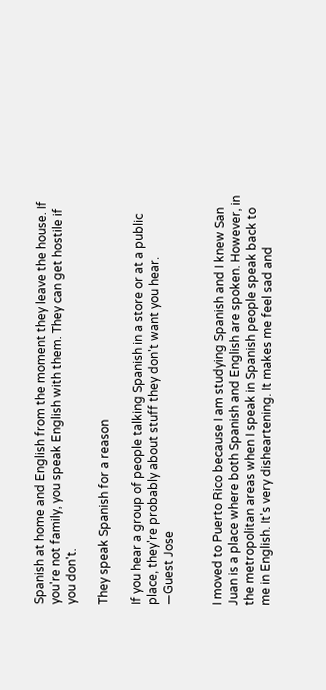Spanish at home and English from the moment they leave the house. If you're not family, you speak English with them. They can get hostile if you don't.

They speak Spanish for a reason

If you hear a group of people talking Spanish in a store or at a public place, they're probably about stuff they don't want you hear.
—Guest Jose


I moved to Puerto Rico because I am studying Spanish and I knew San Juan is a place where both Spanish and English are spoken. However, in the metropolitan areas when I speak in Spanish people speak back to me in English. It's very disheartening. It makes me feel sad and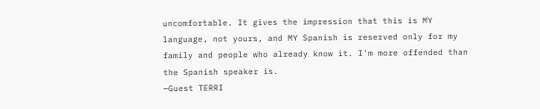uncomfortable. It gives the impression that this is MY language, not yours, and MY Spanish is reserved only for my family and people who already know it. I'm more offended than the Spanish speaker is.
—Guest TERRI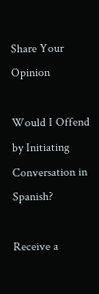Share Your Opinion

Would I Offend by Initiating Conversation in Spanish?

Receive a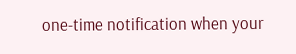one-time notification when your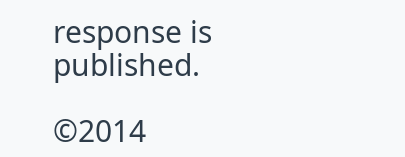response is published.

©2014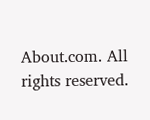About.com. All rights reserved.